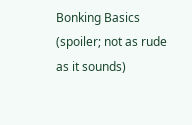Bonking Basics (spoiler; not as rude as it sounds)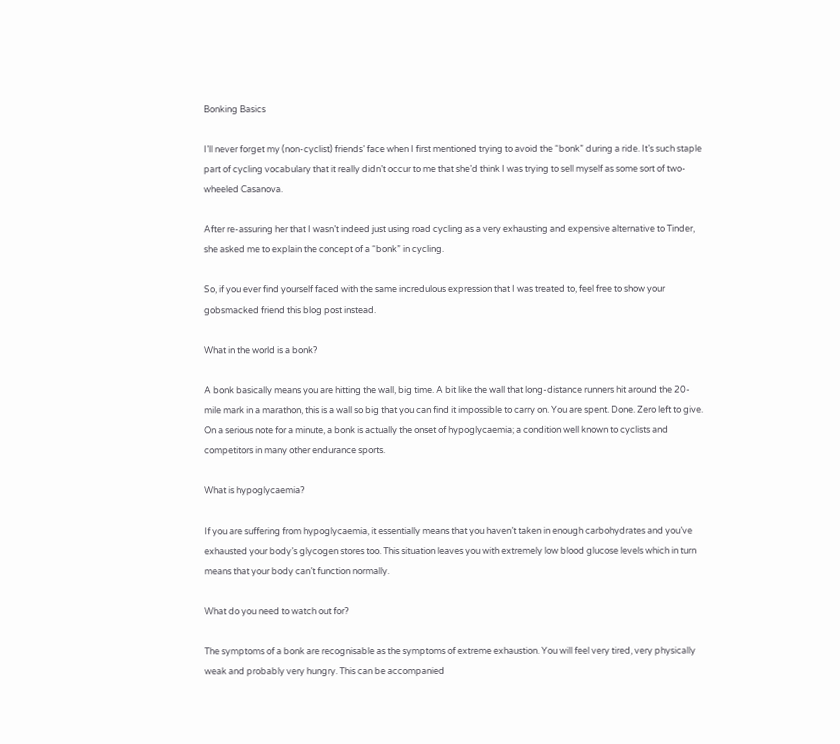Bonking Basics

I’ll never forget my (non-cyclist) friends’ face when I first mentioned trying to avoid the “bonk” during a ride. It’s such staple part of cycling vocabulary that it really didn’t occur to me that she’d think I was trying to sell myself as some sort of two-wheeled Casanova.

After re-assuring her that I wasn’t indeed just using road cycling as a very exhausting and expensive alternative to Tinder, she asked me to explain the concept of a “bonk” in cycling.

So, if you ever find yourself faced with the same incredulous expression that I was treated to, feel free to show your gobsmacked friend this blog post instead.

What in the world is a bonk?

A bonk basically means you are hitting the wall, big time. A bit like the wall that long-distance runners hit around the 20-mile mark in a marathon, this is a wall so big that you can find it impossible to carry on. You are spent. Done. Zero left to give.
On a serious note for a minute, a bonk is actually the onset of hypoglycaemia; a condition well known to cyclists and competitors in many other endurance sports.

What is hypoglycaemia?

If you are suffering from hypoglycaemia, it essentially means that you haven’t taken in enough carbohydrates and you’ve exhausted your body’s glycogen stores too. This situation leaves you with extremely low blood glucose levels which in turn means that your body can’t function normally.

What do you need to watch out for?

The symptoms of a bonk are recognisable as the symptoms of extreme exhaustion. You will feel very tired, very physically weak and probably very hungry. This can be accompanied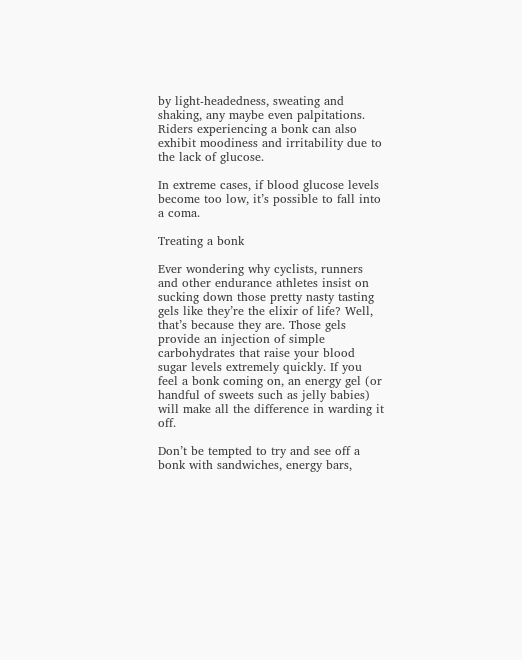by light-headedness, sweating and shaking, any maybe even palpitations. Riders experiencing a bonk can also exhibit moodiness and irritability due to the lack of glucose.

In extreme cases, if blood glucose levels become too low, it’s possible to fall into a coma.

Treating a bonk

Ever wondering why cyclists, runners and other endurance athletes insist on sucking down those pretty nasty tasting gels like they’re the elixir of life? Well, that’s because they are. Those gels provide an injection of simple carbohydrates that raise your blood sugar levels extremely quickly. If you feel a bonk coming on, an energy gel (or handful of sweets such as jelly babies) will make all the difference in warding it off.

Don’t be tempted to try and see off a bonk with sandwiches, energy bars,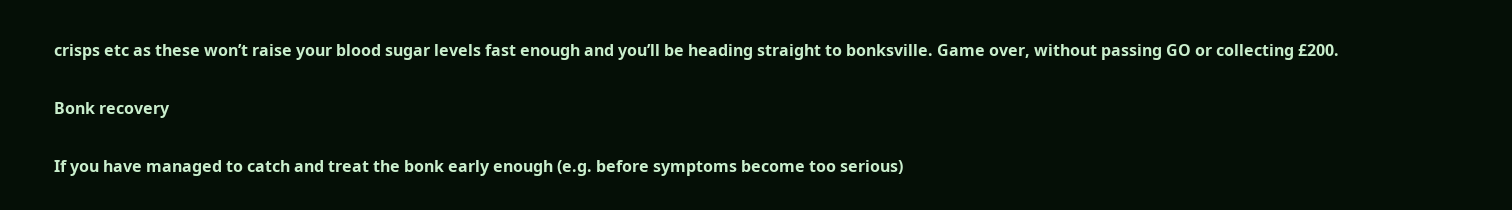crisps etc as these won’t raise your blood sugar levels fast enough and you’ll be heading straight to bonksville. Game over, without passing GO or collecting £200.

Bonk recovery

If you have managed to catch and treat the bonk early enough (e.g. before symptoms become too serious)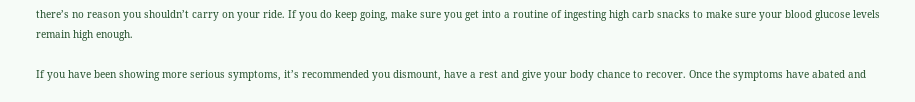there’s no reason you shouldn’t carry on your ride. If you do keep going, make sure you get into a routine of ingesting high carb snacks to make sure your blood glucose levels remain high enough.

If you have been showing more serious symptoms, it’s recommended you dismount, have a rest and give your body chance to recover. Once the symptoms have abated and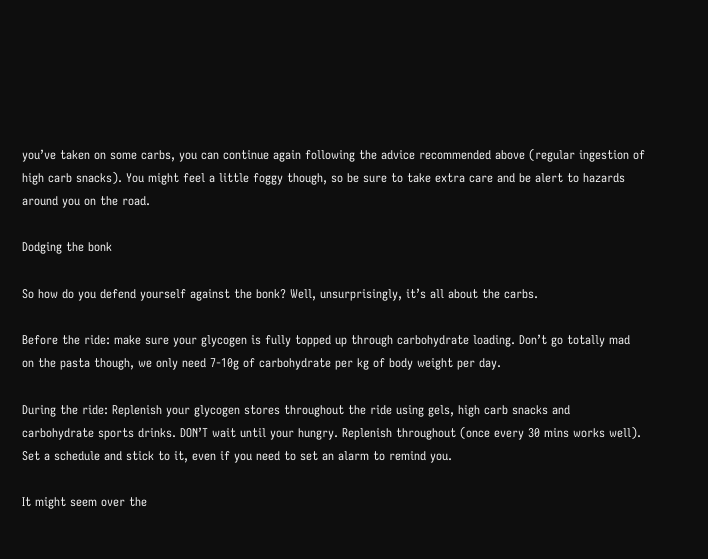you’ve taken on some carbs, you can continue again following the advice recommended above (regular ingestion of high carb snacks). You might feel a little foggy though, so be sure to take extra care and be alert to hazards around you on the road.

Dodging the bonk

So how do you defend yourself against the bonk? Well, unsurprisingly, it’s all about the carbs.

Before the ride: make sure your glycogen is fully topped up through carbohydrate loading. Don’t go totally mad on the pasta though, we only need 7-10g of carbohydrate per kg of body weight per day.

During the ride: Replenish your glycogen stores throughout the ride using gels, high carb snacks and carbohydrate sports drinks. DON’T wait until your hungry. Replenish throughout (once every 30 mins works well). Set a schedule and stick to it, even if you need to set an alarm to remind you.

It might seem over the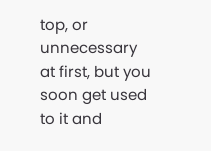top, or unnecessary at first, but you soon get used to it and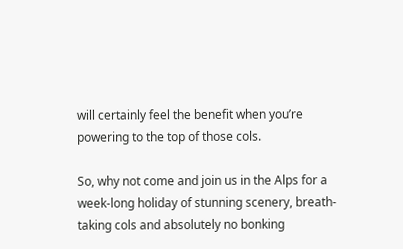will certainly feel the benefit when you’re powering to the top of those cols.

So, why not come and join us in the Alps for a week-long holiday of stunning scenery, breath-taking cols and absolutely no bonking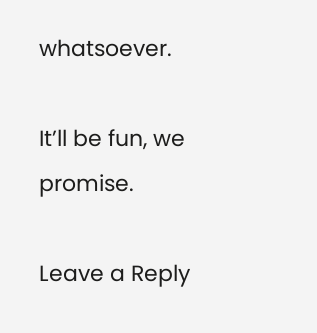whatsoever.

It’ll be fun, we promise.

Leave a Reply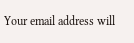Your email address will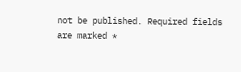not be published. Required fields are marked *